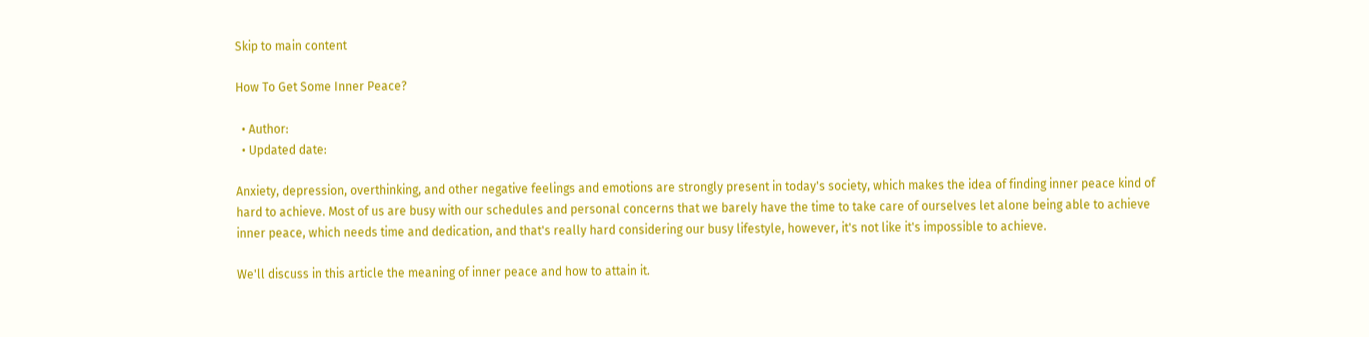Skip to main content

How To Get Some Inner Peace?

  • Author:
  • Updated date:

Anxiety, depression, overthinking, and other negative feelings and emotions are strongly present in today's society, which makes the idea of finding inner peace kind of hard to achieve. Most of us are busy with our schedules and personal concerns that we barely have the time to take care of ourselves let alone being able to achieve inner peace, which needs time and dedication, and that's really hard considering our busy lifestyle, however, it's not like it's impossible to achieve.

We'll discuss in this article the meaning of inner peace and how to attain it.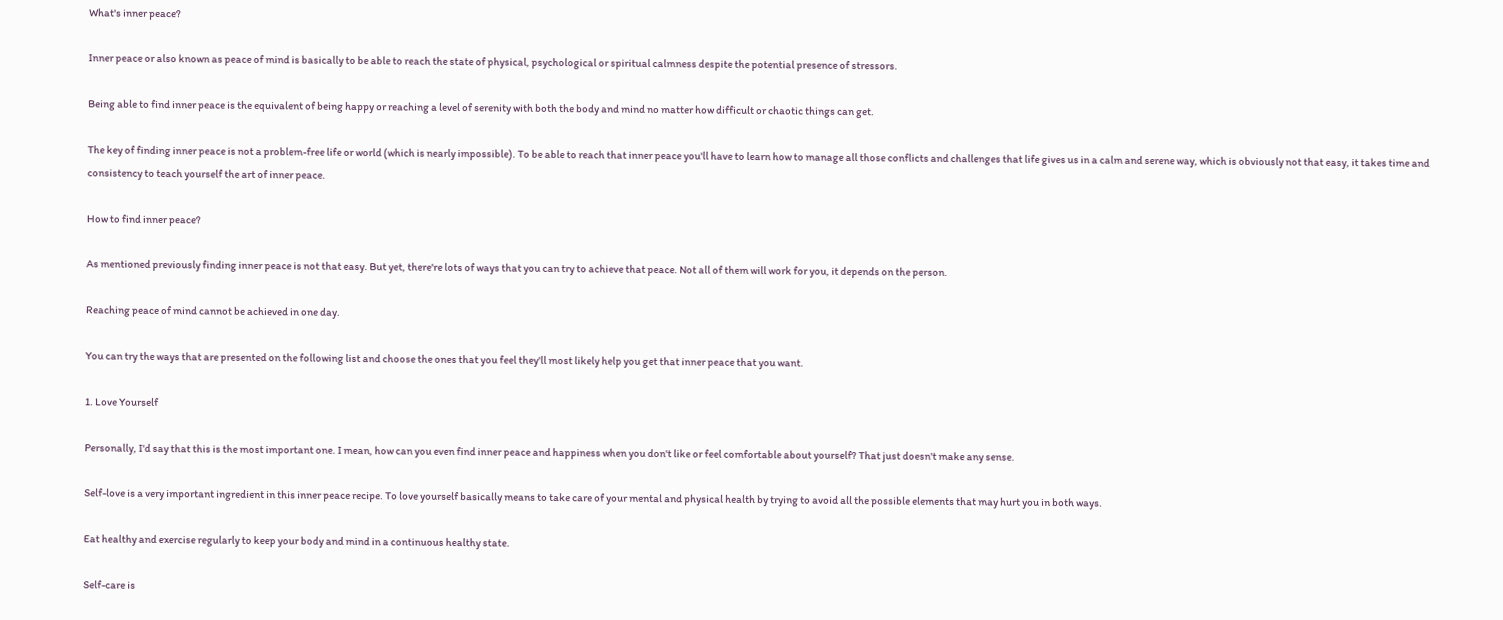What's inner peace?

Inner peace or also known as peace of mind is basically to be able to reach the state of physical, psychological or spiritual calmness despite the potential presence of stressors.

Being able to find inner peace is the equivalent of being happy or reaching a level of serenity with both the body and mind no matter how difficult or chaotic things can get.

The key of finding inner peace is not a problem-free life or world (which is nearly impossible). To be able to reach that inner peace you'll have to learn how to manage all those conflicts and challenges that life gives us in a calm and serene way, which is obviously not that easy, it takes time and consistency to teach yourself the art of inner peace.

How to find inner peace?

As mentioned previously finding inner peace is not that easy. But yet, there're lots of ways that you can try to achieve that peace. Not all of them will work for you, it depends on the person.

Reaching peace of mind cannot be achieved in one day.

You can try the ways that are presented on the following list and choose the ones that you feel they'll most likely help you get that inner peace that you want.

1. Love Yourself

Personally, I'd say that this is the most important one. I mean, how can you even find inner peace and happiness when you don't like or feel comfortable about yourself? That just doesn't make any sense.

Self-love is a very important ingredient in this inner peace recipe. To love yourself basically means to take care of your mental and physical health by trying to avoid all the possible elements that may hurt you in both ways.

Eat healthy and exercise regularly to keep your body and mind in a continuous healthy state.

Self-care is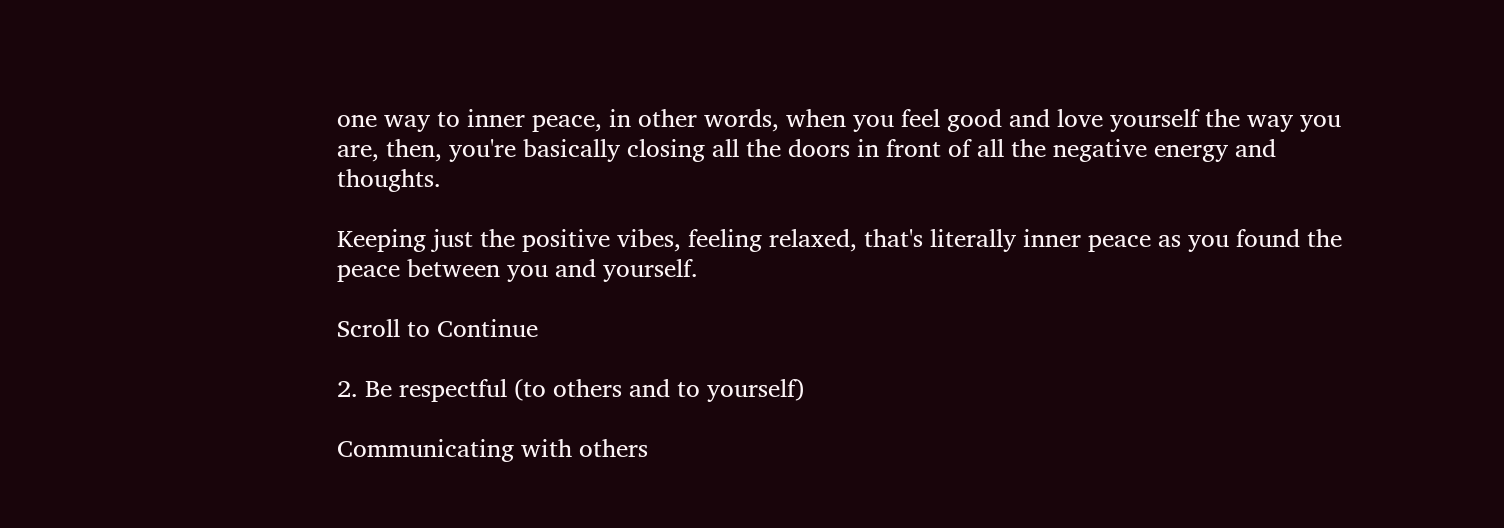one way to inner peace, in other words, when you feel good and love yourself the way you are, then, you're basically closing all the doors in front of all the negative energy and thoughts.

Keeping just the positive vibes, feeling relaxed, that's literally inner peace as you found the peace between you and yourself.

Scroll to Continue

2. Be respectful (to others and to yourself)

Communicating with others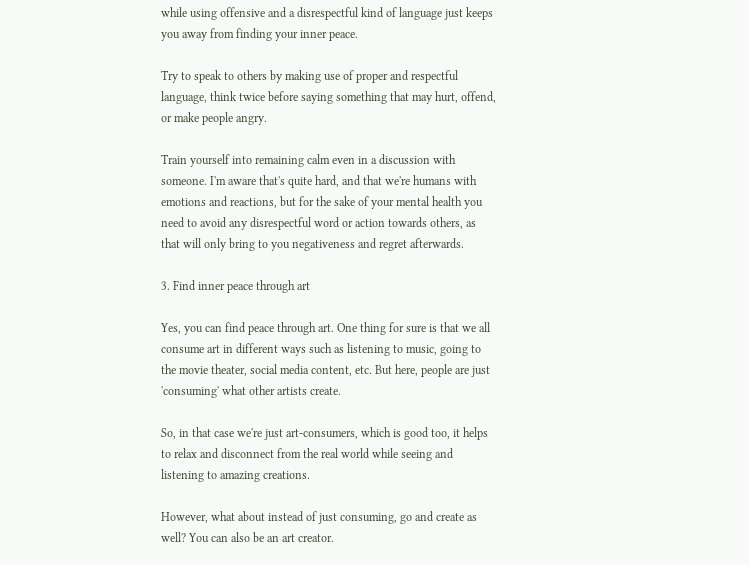while using offensive and a disrespectful kind of language just keeps you away from finding your inner peace.

Try to speak to others by making use of proper and respectful language, think twice before saying something that may hurt, offend, or make people angry.

Train yourself into remaining calm even in a discussion with someone. I'm aware that's quite hard, and that we're humans with emotions and reactions, but for the sake of your mental health you need to avoid any disrespectful word or action towards others, as that will only bring to you negativeness and regret afterwards.

3. Find inner peace through art

Yes, you can find peace through art. One thing for sure is that we all consume art in different ways such as listening to music, going to the movie theater, social media content, etc. But here, people are just 'consuming' what other artists create.

So, in that case we're just art-consumers, which is good too, it helps to relax and disconnect from the real world while seeing and listening to amazing creations.

However, what about instead of just consuming, go and create as well? You can also be an art creator.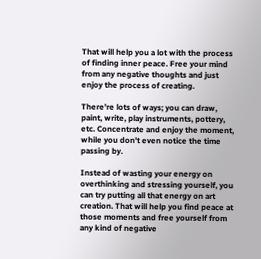That will help you a lot with the process of finding inner peace. Free your mind from any negative thoughts and just enjoy the process of creating.

There're lots of ways; you can draw, paint, write, play instruments, pottery, etc. Concentrate and enjoy the moment, while you don't even notice the time passing by.

Instead of wasting your energy on overthinking and stressing yourself, you can try putting all that energy on art creation. That will help you find peace at those moments and free yourself from any kind of negative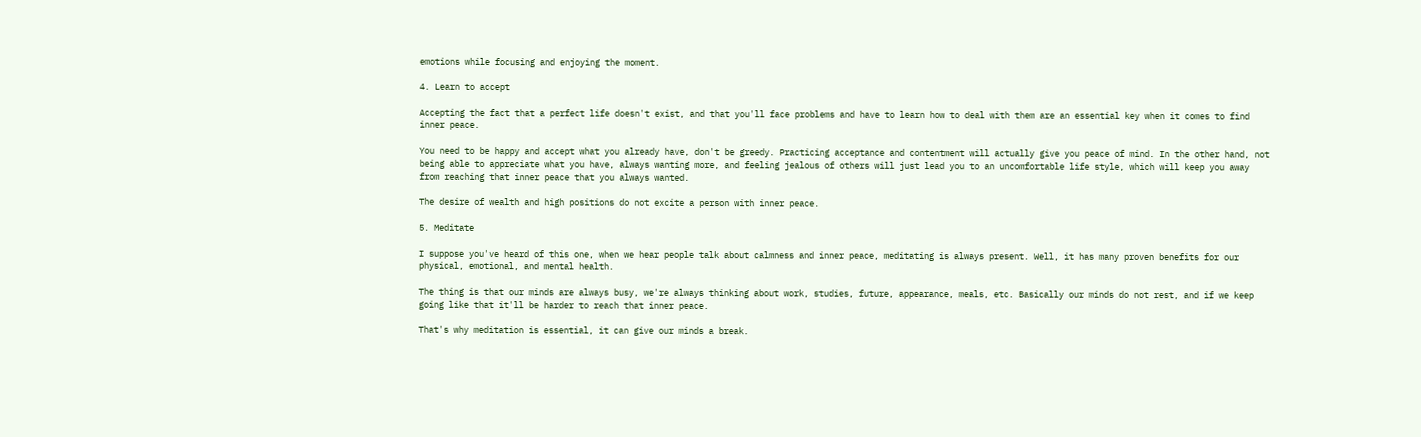emotions while focusing and enjoying the moment.

4. Learn to accept

Accepting the fact that a perfect life doesn't exist, and that you'll face problems and have to learn how to deal with them are an essential key when it comes to find inner peace.

You need to be happy and accept what you already have, don't be greedy. Practicing acceptance and contentment will actually give you peace of mind. In the other hand, not being able to appreciate what you have, always wanting more, and feeling jealous of others will just lead you to an uncomfortable life style, which will keep you away from reaching that inner peace that you always wanted.

The desire of wealth and high positions do not excite a person with inner peace.

5. Meditate

I suppose you've heard of this one, when we hear people talk about calmness and inner peace, meditating is always present. Well, it has many proven benefits for our physical, emotional, and mental health.

The thing is that our minds are always busy, we're always thinking about work, studies, future, appearance, meals, etc. Basically our minds do not rest, and if we keep going like that it'll be harder to reach that inner peace.

That's why meditation is essential, it can give our minds a break.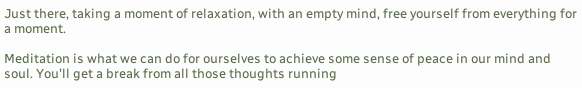Just there, taking a moment of relaxation, with an empty mind, free yourself from everything for a moment.

Meditation is what we can do for ourselves to achieve some sense of peace in our mind and soul. You'll get a break from all those thoughts running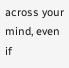across your mind, even if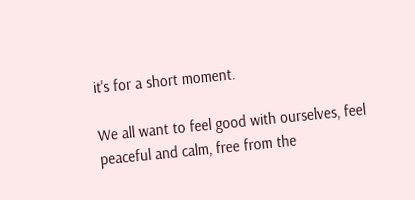it's for a short moment.

We all want to feel good with ourselves, feel peaceful and calm, free from the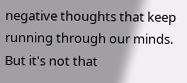negative thoughts that keep running through our minds. But it's not that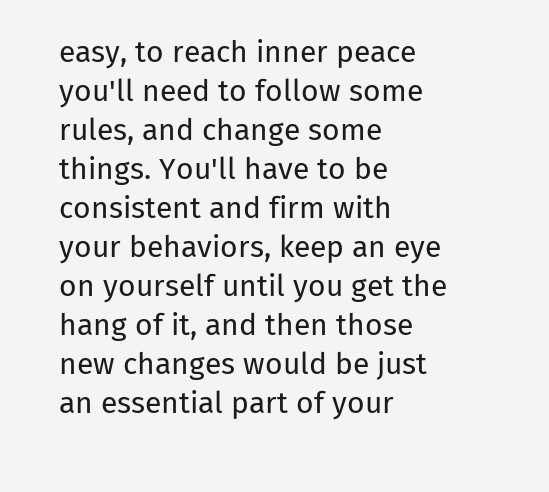easy, to reach inner peace you'll need to follow some rules, and change some things. You'll have to be consistent and firm with your behaviors, keep an eye on yourself until you get the hang of it, and then those new changes would be just an essential part of your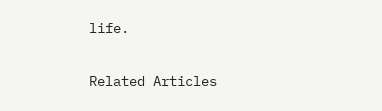life.

Related Articles